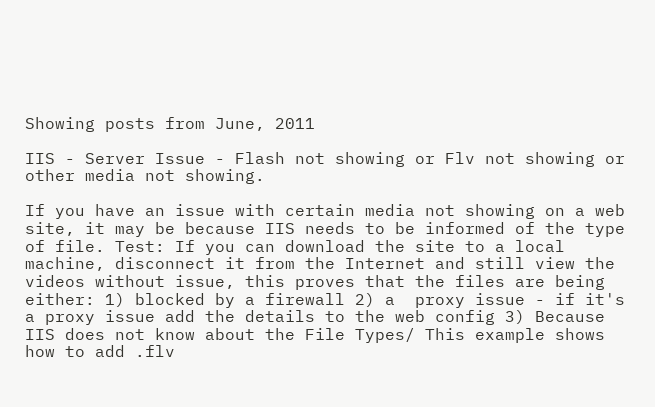Showing posts from June, 2011

IIS - Server Issue - Flash not showing or Flv not showing or other media not showing.

If you have an issue with certain media not showing on a web site, it may be because IIS needs to be informed of the type of file. Test: If you can download the site to a local machine, disconnect it from the Internet and still view the videos without issue, this proves that the files are being either: 1) blocked by a firewall 2) a  proxy issue - if it's a proxy issue add the details to the web config 3) Because IIS does not know about the File Types/ This example shows how to add .flv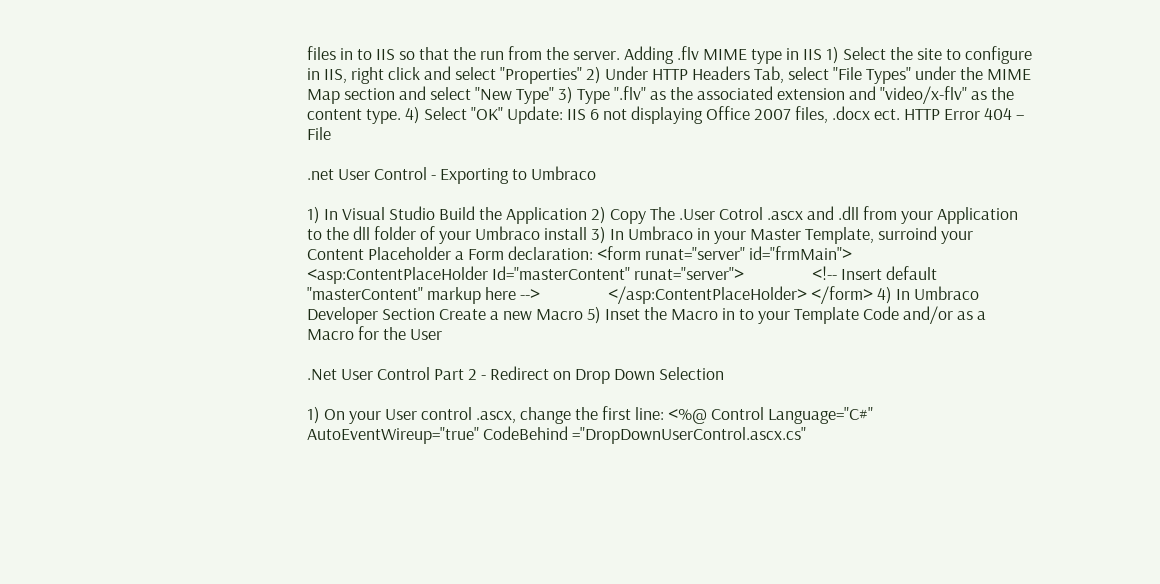files in to IIS so that the run from the server. Adding .flv MIME type in IIS 1) Select the site to configure in IIS, right click and select "Properties" 2) Under HTTP Headers Tab, select "File Types" under the MIME Map section and select "New Type" 3) Type ".flv" as the associated extension and "video/x-flv" as the content type. 4) Select "OK" Update: IIS 6 not displaying Office 2007 files, .docx ect. HTTP Error 404 – File

.net User Control - Exporting to Umbraco

1) In Visual Studio Build the Application 2) Copy The .User Cotrol .ascx and .dll from your Application to the dll folder of your Umbraco install 3) In Umbraco in your Master Template, surroind your Content Placeholder a Form declaration: <form runat="server" id="frmMain">                 <asp:ContentPlaceHolder Id="masterContent" runat="server">                 <!-- Insert default "masterContent" markup here -->                 </asp:ContentPlaceHolder> </form> 4) In Umbraco Developer Section Create a new Macro 5) Inset the Macro in to your Template Code and/or as a Macro for the User

.Net User Control Part 2 - Redirect on Drop Down Selection

1) On your User control .ascx, change the first line: <%@ Control Language="C#" AutoEventWireup="true" CodeBehind ="DropDownUserControl.ascx.cs"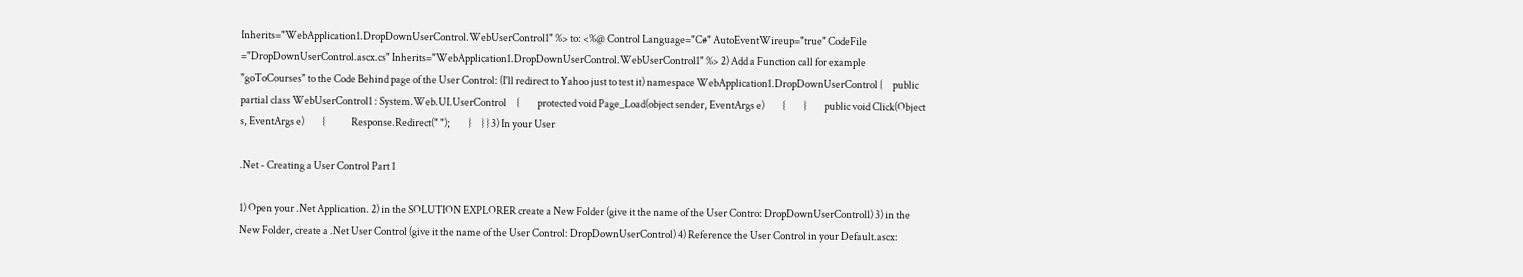Inherits="WebApplication1.DropDownUserControl.WebUserControl1" %> to: <%@ Control Language="C#" AutoEventWireup="true" CodeFile ="DropDownUserControl.ascx.cs" Inherits="WebApplication1.DropDownUserControl.WebUserControl1" %> 2) Add a Function call for example "goToCourses" to the Code Behind page of the User Control: (I'll redirect to Yahoo just to test it) namespace WebApplication1.DropDownUserControl {     public partial class WebUserControl1 : System.Web.UI.UserControl     {         protected void Page_Load(object sender, EventArgs e)         {         }         public void Click(Object s, EventArgs e)         {             Response.Redirect(" ");         }     } } 3) In your User

.Net - Creating a User Control Part 1

1) Open your .Net Application. 2) in the SOLUTION EXPLORER create a New Folder (give it the name of the User Contro: DropDownUserControll) 3) in the New Folder, create a .Net User Control (give it the name of the User Control: DropDownUserControl) 4) Reference the User Control in your Default.ascx: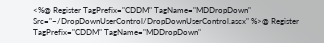<%@ Register TagPrefix="CDDM" TagName="MDDropDown" Src="~/DropDownUserControl/DropDownUserControl.ascx" %>@ Register TagPrefix="CDDM" TagName="MDDropDown"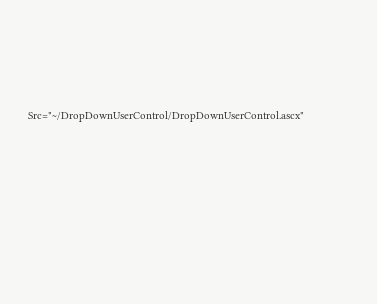Src="~/DropDownUserControl/DropDownUserControl.ascx"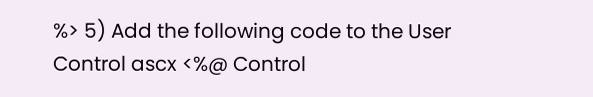%> 5) Add the following code to the User Control ascx <%@ Control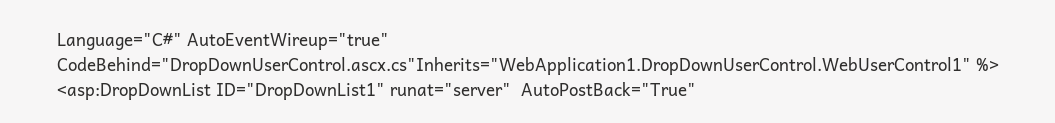Language="C#" AutoEventWireup="true" CodeBehind="DropDownUserControl.ascx.cs"Inherits="WebApplication1.DropDownUserControl.WebUserControl1" %> <asp:DropDownList ID="DropDownList1" runat="server"  AutoPostBack="True"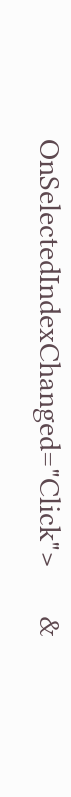OnSelectedIndexChanged="Click">      &